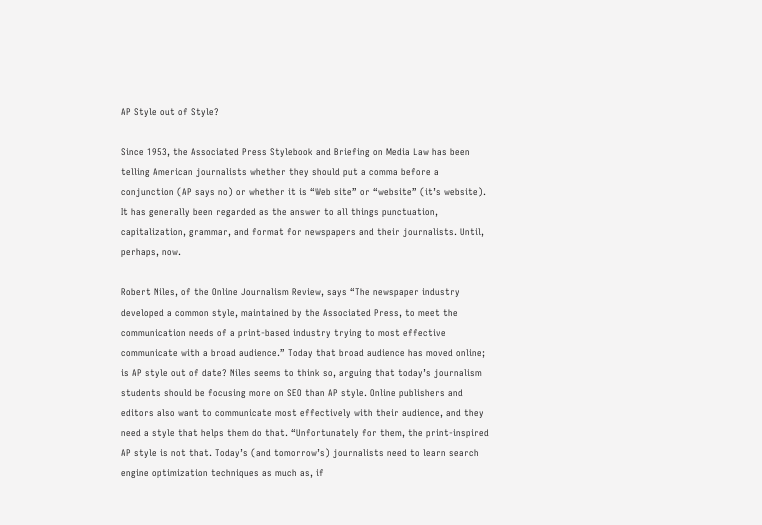AP Style out of Style?

Since 1953, the Associated Press Stylebook and Briefing on Media Law has been telling American journalists whether they should put a comma before a conjunction (AP says no) or whether it is “Web site” or “website” (it’s website). It has generally been regarded as the answer to all things punctuation, capitalization, grammar, and format for newspapers and their journalists. Until, perhaps, now.

Robert Niles, of the Online Journalism Review, says “The newspaper industry developed a common style, maintained by the Associated Press, to meet the communication needs of a print-based industry trying to most effective communicate with a broad audience.” Today that broad audience has moved online; is AP style out of date? Niles seems to think so, arguing that today’s journalism students should be focusing more on SEO than AP style. Online publishers and editors also want to communicate most effectively with their audience, and they need a style that helps them do that. “Unfortunately for them, the print-inspired AP style is not that. Today’s (and tomorrow’s) journalists need to learn search engine optimization techniques as much as, if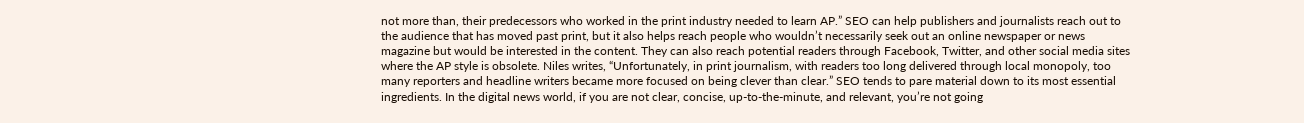not more than, their predecessors who worked in the print industry needed to learn AP.” SEO can help publishers and journalists reach out to the audience that has moved past print, but it also helps reach people who wouldn’t necessarily seek out an online newspaper or news magazine but would be interested in the content. They can also reach potential readers through Facebook, Twitter, and other social media sites where the AP style is obsolete. Niles writes, “Unfortunately, in print journalism, with readers too long delivered through local monopoly, too many reporters and headline writers became more focused on being clever than clear.” SEO tends to pare material down to its most essential ingredients. In the digital news world, if you are not clear, concise, up-to-the-minute, and relevant, you’re not going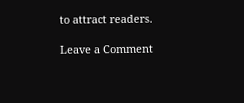to attract readers.

Leave a Comment